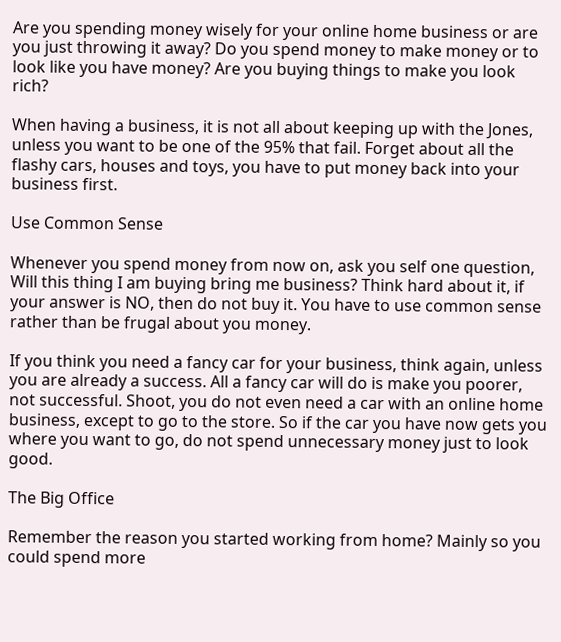Are you spending money wisely for your online home business or are you just throwing it away? Do you spend money to make money or to look like you have money? Are you buying things to make you look rich?

When having a business, it is not all about keeping up with the Jones, unless you want to be one of the 95% that fail. Forget about all the flashy cars, houses and toys, you have to put money back into your business first.

Use Common Sense

Whenever you spend money from now on, ask you self one question, Will this thing I am buying bring me business? Think hard about it, if your answer is NO, then do not buy it. You have to use common sense rather than be frugal about you money.

If you think you need a fancy car for your business, think again, unless you are already a success. All a fancy car will do is make you poorer, not successful. Shoot, you do not even need a car with an online home business, except to go to the store. So if the car you have now gets you where you want to go, do not spend unnecessary money just to look good.

The Big Office

Remember the reason you started working from home? Mainly so you could spend more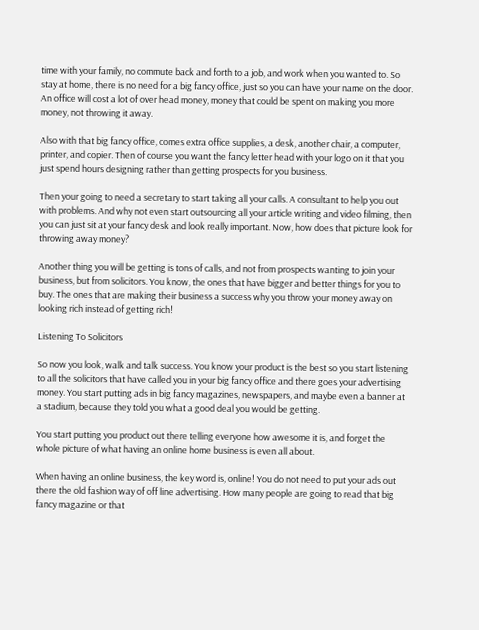time with your family, no commute back and forth to a job, and work when you wanted to. So stay at home, there is no need for a big fancy office, just so you can have your name on the door. An office will cost a lot of over head money, money that could be spent on making you more money, not throwing it away.

Also with that big fancy office, comes extra office supplies, a desk, another chair, a computer, printer, and copier. Then of course you want the fancy letter head with your logo on it that you just spend hours designing rather than getting prospects for you business.

Then your going to need a secretary to start taking all your calls. A consultant to help you out with problems. And why not even start outsourcing all your article writing and video filming, then you can just sit at your fancy desk and look really important. Now, how does that picture look for throwing away money?

Another thing you will be getting is tons of calls, and not from prospects wanting to join your business, but from solicitors. You know, the ones that have bigger and better things for you to buy. The ones that are making their business a success why you throw your money away on looking rich instead of getting rich!

Listening To Solicitors

So now you look, walk and talk success. You know your product is the best so you start listening to all the solicitors that have called you in your big fancy office and there goes your advertising money. You start putting ads in big fancy magazines, newspapers, and maybe even a banner at a stadium, because they told you what a good deal you would be getting.

You start putting you product out there telling everyone how awesome it is, and forget the whole picture of what having an online home business is even all about.

When having an online business, the key word is, online! You do not need to put your ads out there the old fashion way of off line advertising. How many people are going to read that big fancy magazine or that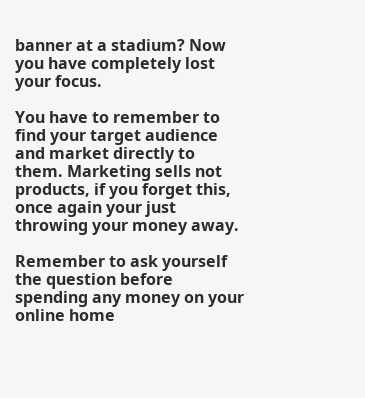banner at a stadium? Now you have completely lost your focus.

You have to remember to find your target audience and market directly to them. Marketing sells not products, if you forget this, once again your just throwing your money away.

Remember to ask yourself the question before spending any money on your online home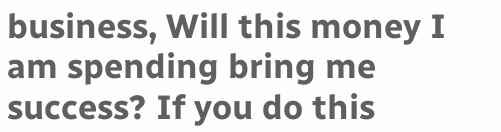business, Will this money I am spending bring me success? If you do this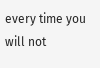every time you will not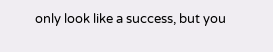only look like a success, but you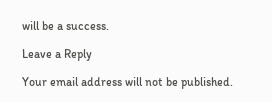will be a success.

Leave a Reply

Your email address will not be published.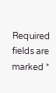Required fields are marked *